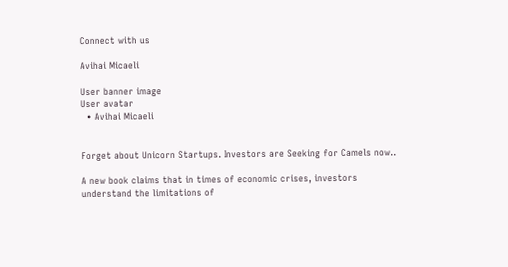Connect with us

Avihai Micaeli

User banner image
User avatar
  • Avihai Micaeli


Forget about Unicorn Startups. Investors are Seeking for Camels now..

A new book claims that in times of economic crises, investors understand the limitations of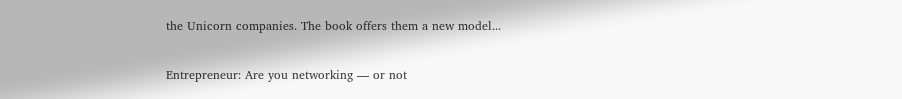the Unicorn companies. The book offers them a new model...

Entrepreneur: Are you networking — or not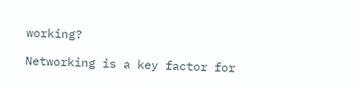working?

Networking is a key factor for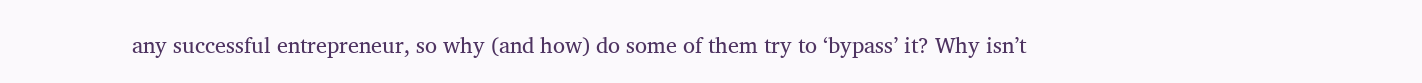any successful entrepreneur, so why (and how) do some of them try to ‘bypass’ it? Why isn’t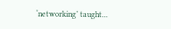‘networking’ taught...